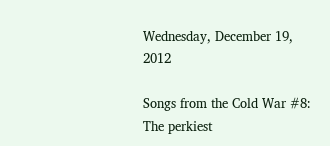Wednesday, December 19, 2012

Songs from the Cold War #8: The perkiest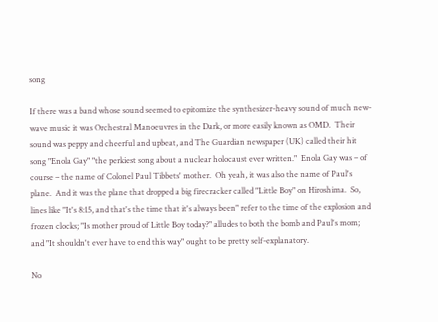song

If there was a band whose sound seemed to epitomize the synthesizer-heavy sound of much new-wave music it was Orchestral Manoeuvres in the Dark, or more easily known as OMD.  Their sound was peppy and cheerful and upbeat, and The Guardian newspaper (UK) called their hit song "Enola Gay" "the perkiest song about a nuclear holocaust ever written."  Enola Gay was – of course – the name of Colonel Paul Tibbets' mother.  Oh yeah, it was also the name of Paul's plane.  And it was the plane that dropped a big firecracker called "Little Boy" on Hiroshima.  So, lines like "It's 8:15, and that's the time that it's always been" refer to the time of the explosion and frozen clocks; "Is mother proud of Little Boy today?" alludes to both the bomb and Paul's mom; and "It shouldn't ever have to end this way" ought to be pretty self-explanatory.

No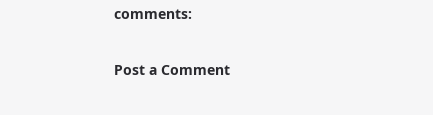comments:

Post a Comment